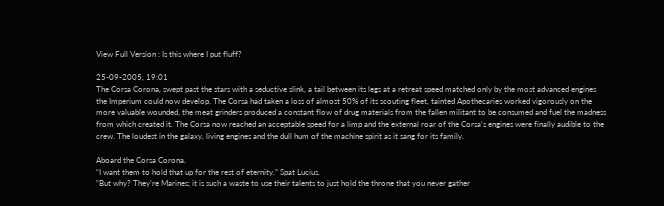View Full Version : Is this where I put fluff?

25-09-2005, 19:01
The Corsa Corona, swept past the stars with a seductive slink, a tail between its legs at a retreat speed matched only by the most advanced engines the Imperium could now develop. The Corsa had taken a loss of almost 50% of its scouting fleet, tainted Apothecaries worked vigorously on the more valuable wounded, the meat grinders produced a constant flow of drug materials from the fallen militant to be consumed and fuel the madness from which created it. The Corsa now reached an acceptable speed for a limp and the external roar of the Corsa’s engines were finally audible to the crew. The loudest in the galaxy, living engines and the dull hum of the machine spirit as it sang for its family.

Aboard the Corsa Corona.
“I want them to hold that up for the rest of eternity.” Spat Lucius.
“But why? They’re Marines; it is such a waste to use their talents to just hold the throne that you never gather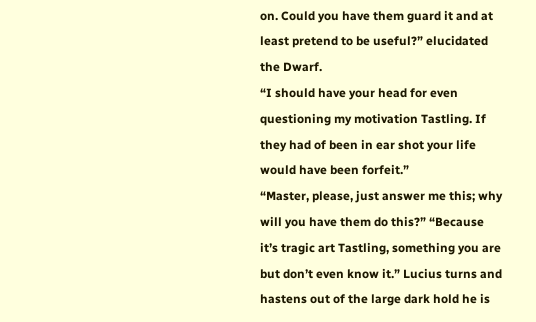on. Could you have them guard it and at least pretend to be useful?” elucidated the Dwarf.
“I should have your head for even questioning my motivation Tastling. If they had of been in ear shot your life would have been forfeit.”
“Master, please, just answer me this; why will you have them do this?” “Because it’s tragic art Tastling, something you are but don’t even know it.” Lucius turns and hastens out of the large dark hold he is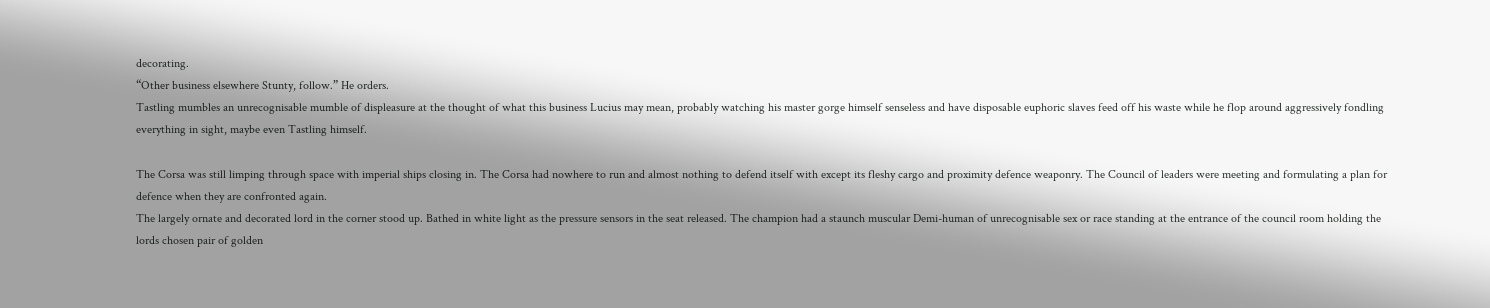decorating.
“Other business elsewhere Stunty, follow.” He orders.
Tastling mumbles an unrecognisable mumble of displeasure at the thought of what this business Lucius may mean, probably watching his master gorge himself senseless and have disposable euphoric slaves feed off his waste while he flop around aggressively fondling everything in sight, maybe even Tastling himself.

The Corsa was still limping through space with imperial ships closing in. The Corsa had nowhere to run and almost nothing to defend itself with except its fleshy cargo and proximity defence weaponry. The Council of leaders were meeting and formulating a plan for defence when they are confronted again.
The largely ornate and decorated lord in the corner stood up. Bathed in white light as the pressure sensors in the seat released. The champion had a staunch muscular Demi-human of unrecognisable sex or race standing at the entrance of the council room holding the lords chosen pair of golden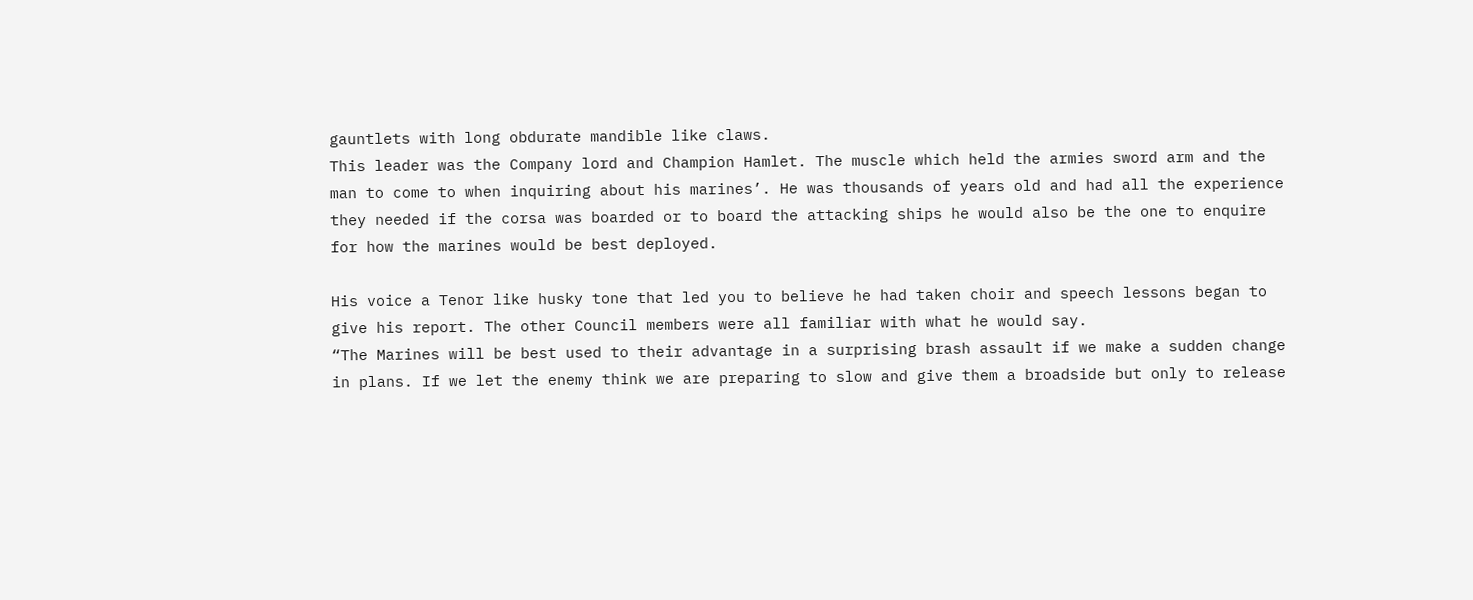gauntlets with long obdurate mandible like claws.
This leader was the Company lord and Champion Hamlet. The muscle which held the armies sword arm and the man to come to when inquiring about his marines’. He was thousands of years old and had all the experience they needed if the corsa was boarded or to board the attacking ships he would also be the one to enquire for how the marines would be best deployed.

His voice a Tenor like husky tone that led you to believe he had taken choir and speech lessons began to give his report. The other Council members were all familiar with what he would say.
“The Marines will be best used to their advantage in a surprising brash assault if we make a sudden change in plans. If we let the enemy think we are preparing to slow and give them a broadside but only to release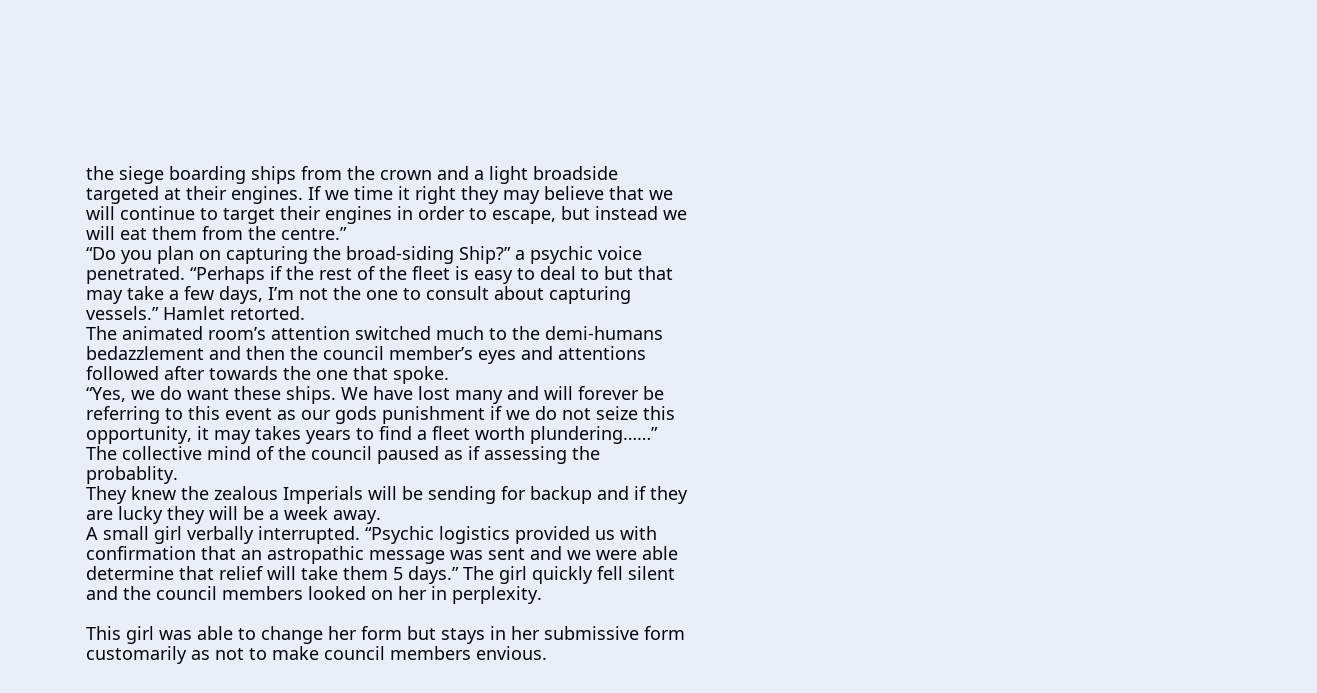the siege boarding ships from the crown and a light broadside targeted at their engines. If we time it right they may believe that we will continue to target their engines in order to escape, but instead we will eat them from the centre.”
“Do you plan on capturing the broad-siding Ship?” a psychic voice penetrated. “Perhaps if the rest of the fleet is easy to deal to but that may take a few days, I’m not the one to consult about capturing vessels.” Hamlet retorted.
The animated room’s attention switched much to the demi-humans bedazzlement and then the council member’s eyes and attentions followed after towards the one that spoke.
“Yes, we do want these ships. We have lost many and will forever be referring to this event as our gods punishment if we do not seize this opportunity, it may takes years to find a fleet worth plundering……”
The collective mind of the council paused as if assessing the probablity.
They knew the zealous Imperials will be sending for backup and if they are lucky they will be a week away.
A small girl verbally interrupted. “Psychic logistics provided us with confirmation that an astropathic message was sent and we were able determine that relief will take them 5 days.” The girl quickly fell silent and the council members looked on her in perplexity.

This girl was able to change her form but stays in her submissive form customarily as not to make council members envious.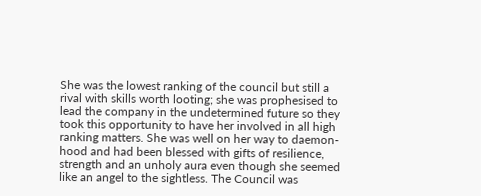She was the lowest ranking of the council but still a rival with skills worth looting; she was prophesised to lead the company in the undetermined future so they took this opportunity to have her involved in all high ranking matters. She was well on her way to daemon-hood and had been blessed with gifts of resilience, strength and an unholy aura even though she seemed like an angel to the sightless. The Council was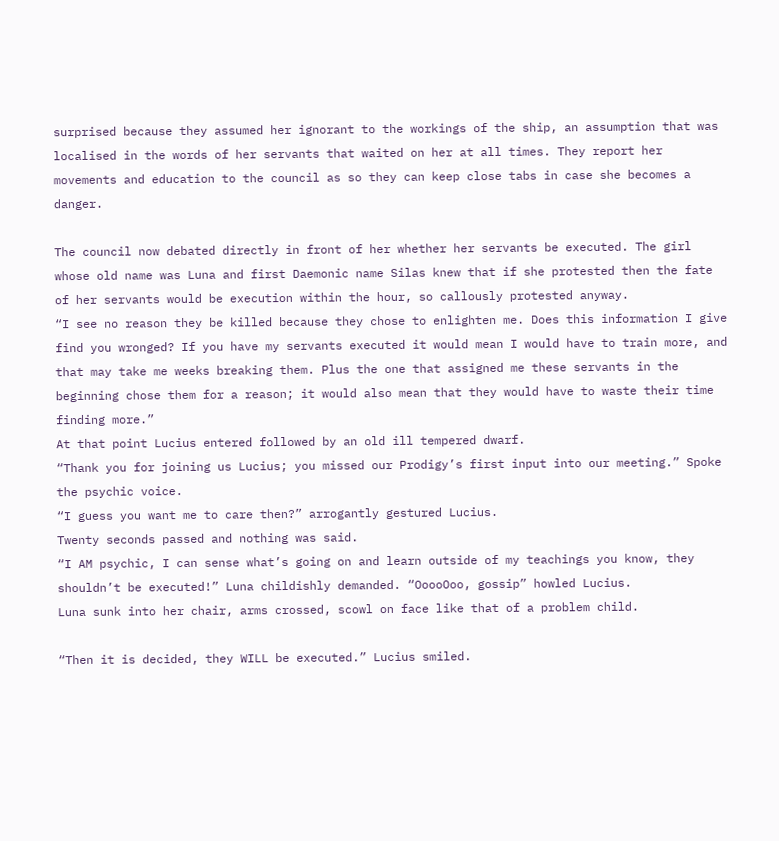surprised because they assumed her ignorant to the workings of the ship, an assumption that was localised in the words of her servants that waited on her at all times. They report her movements and education to the council as so they can keep close tabs in case she becomes a danger.

The council now debated directly in front of her whether her servants be executed. The girl whose old name was Luna and first Daemonic name Silas knew that if she protested then the fate of her servants would be execution within the hour, so callously protested anyway.
“I see no reason they be killed because they chose to enlighten me. Does this information I give find you wronged? If you have my servants executed it would mean I would have to train more, and that may take me weeks breaking them. Plus the one that assigned me these servants in the beginning chose them for a reason; it would also mean that they would have to waste their time finding more.”
At that point Lucius entered followed by an old ill tempered dwarf.
“Thank you for joining us Lucius; you missed our Prodigy’s first input into our meeting.” Spoke the psychic voice.
“I guess you want me to care then?” arrogantly gestured Lucius.
Twenty seconds passed and nothing was said.
“I AM psychic, I can sense what’s going on and learn outside of my teachings you know, they shouldn’t be executed!” Luna childishly demanded. “OoooOoo, gossip” howled Lucius.
Luna sunk into her chair, arms crossed, scowl on face like that of a problem child.

“Then it is decided, they WILL be executed.” Lucius smiled.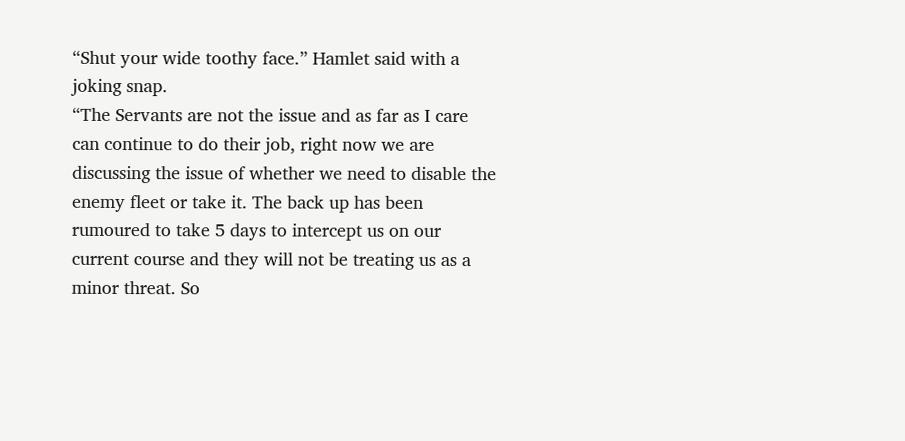“Shut your wide toothy face.” Hamlet said with a joking snap.
“The Servants are not the issue and as far as I care can continue to do their job, right now we are discussing the issue of whether we need to disable the enemy fleet or take it. The back up has been rumoured to take 5 days to intercept us on our current course and they will not be treating us as a minor threat. So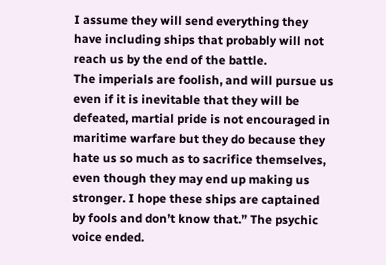I assume they will send everything they have including ships that probably will not reach us by the end of the battle.
The imperials are foolish, and will pursue us even if it is inevitable that they will be defeated, martial pride is not encouraged in maritime warfare but they do because they hate us so much as to sacrifice themselves, even though they may end up making us stronger. I hope these ships are captained by fools and don’t know that.” The psychic voice ended.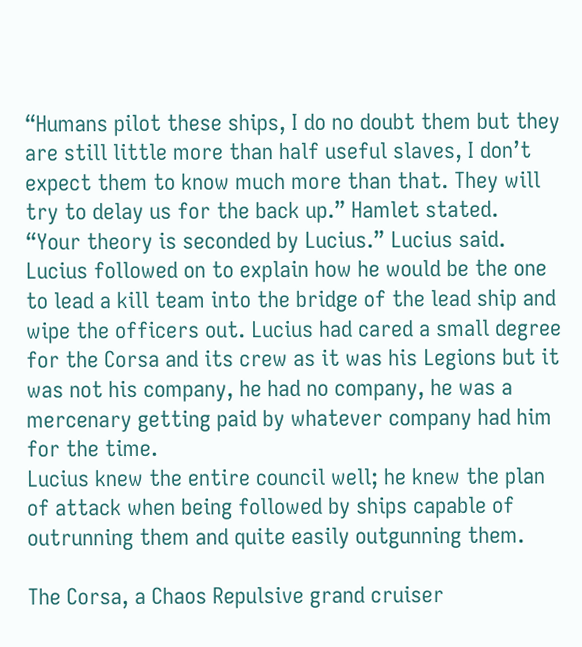“Humans pilot these ships, I do no doubt them but they are still little more than half useful slaves, I don’t expect them to know much more than that. They will try to delay us for the back up.” Hamlet stated.
“Your theory is seconded by Lucius.” Lucius said. Lucius followed on to explain how he would be the one to lead a kill team into the bridge of the lead ship and wipe the officers out. Lucius had cared a small degree for the Corsa and its crew as it was his Legions but it was not his company, he had no company, he was a mercenary getting paid by whatever company had him for the time.
Lucius knew the entire council well; he knew the plan of attack when being followed by ships capable of outrunning them and quite easily outgunning them.

The Corsa, a Chaos Repulsive grand cruiser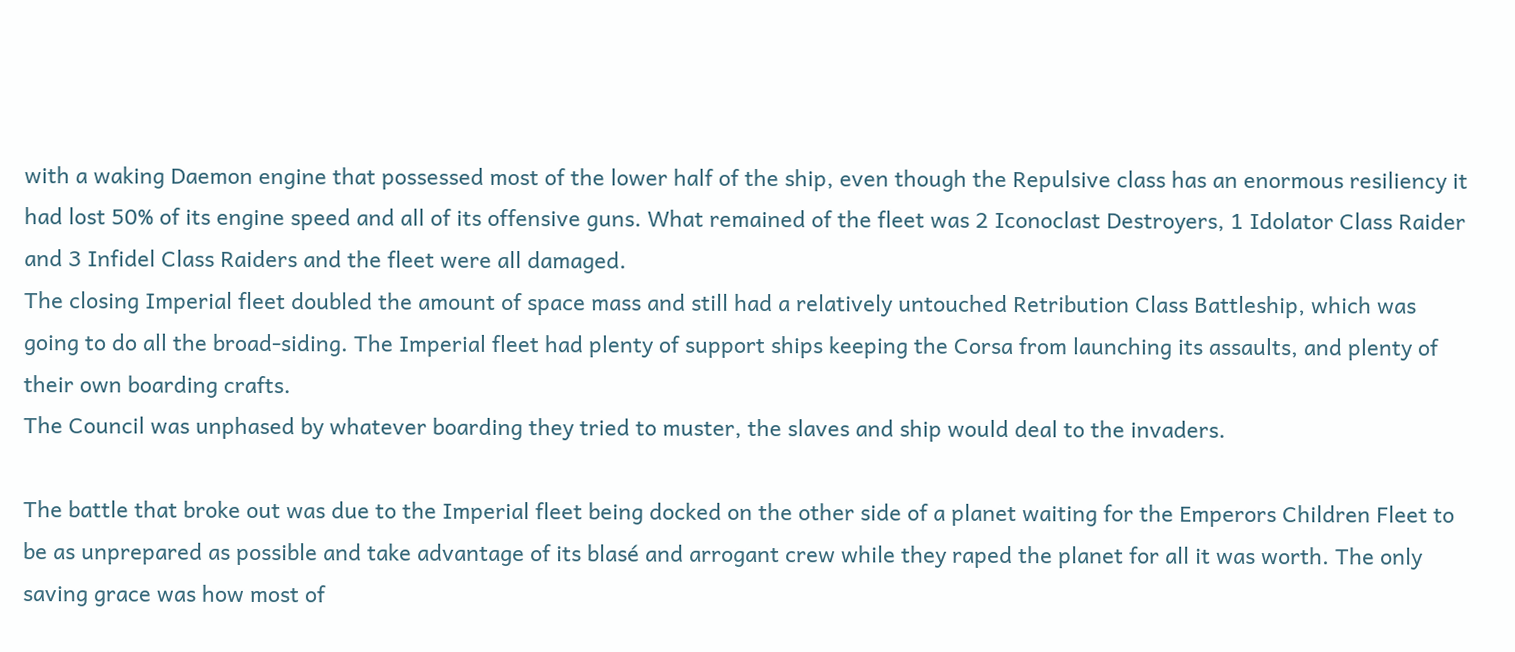with a waking Daemon engine that possessed most of the lower half of the ship, even though the Repulsive class has an enormous resiliency it had lost 50% of its engine speed and all of its offensive guns. What remained of the fleet was 2 Iconoclast Destroyers, 1 Idolator Class Raider and 3 Infidel Class Raiders and the fleet were all damaged.
The closing Imperial fleet doubled the amount of space mass and still had a relatively untouched Retribution Class Battleship, which was going to do all the broad-siding. The Imperial fleet had plenty of support ships keeping the Corsa from launching its assaults, and plenty of their own boarding crafts.
The Council was unphased by whatever boarding they tried to muster, the slaves and ship would deal to the invaders.

The battle that broke out was due to the Imperial fleet being docked on the other side of a planet waiting for the Emperors Children Fleet to be as unprepared as possible and take advantage of its blasé and arrogant crew while they raped the planet for all it was worth. The only saving grace was how most of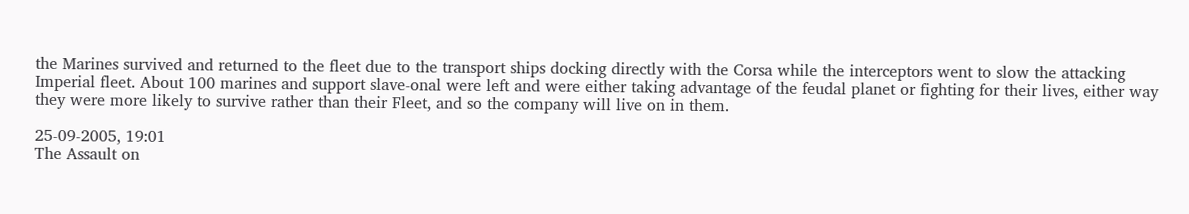the Marines survived and returned to the fleet due to the transport ships docking directly with the Corsa while the interceptors went to slow the attacking Imperial fleet. About 100 marines and support slave-onal were left and were either taking advantage of the feudal planet or fighting for their lives, either way they were more likely to survive rather than their Fleet, and so the company will live on in them.

25-09-2005, 19:01
The Assault on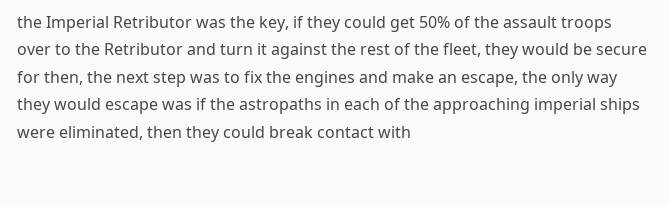the Imperial Retributor was the key, if they could get 50% of the assault troops over to the Retributor and turn it against the rest of the fleet, they would be secure for then, the next step was to fix the engines and make an escape, the only way they would escape was if the astropaths in each of the approaching imperial ships were eliminated, then they could break contact with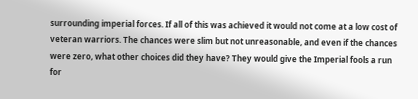surrounding imperial forces. If all of this was achieved it would not come at a low cost of veteran warriors. The chances were slim but not unreasonable, and even if the chances were zero, what other choices did they have? They would give the Imperial fools a run for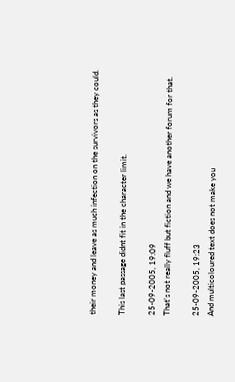their money and leave as much infection on the survivors as they could.

This last passage didnt fit in the character limit.

25-09-2005, 19:09
That's not really fluff but fiction and we have another forum for that.

25-09-2005, 19:23
And multicoloured text does not make you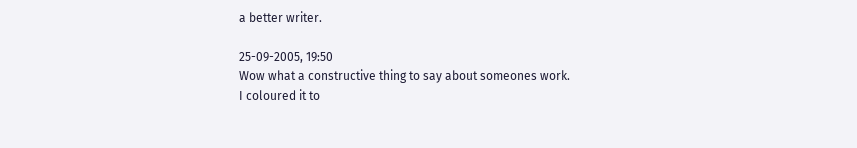a better writer.

25-09-2005, 19:50
Wow what a constructive thing to say about someones work.
I coloured it to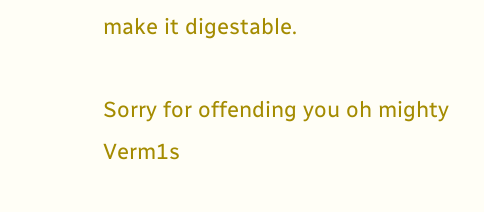make it digestable.

Sorry for offending you oh mighty Verm1s